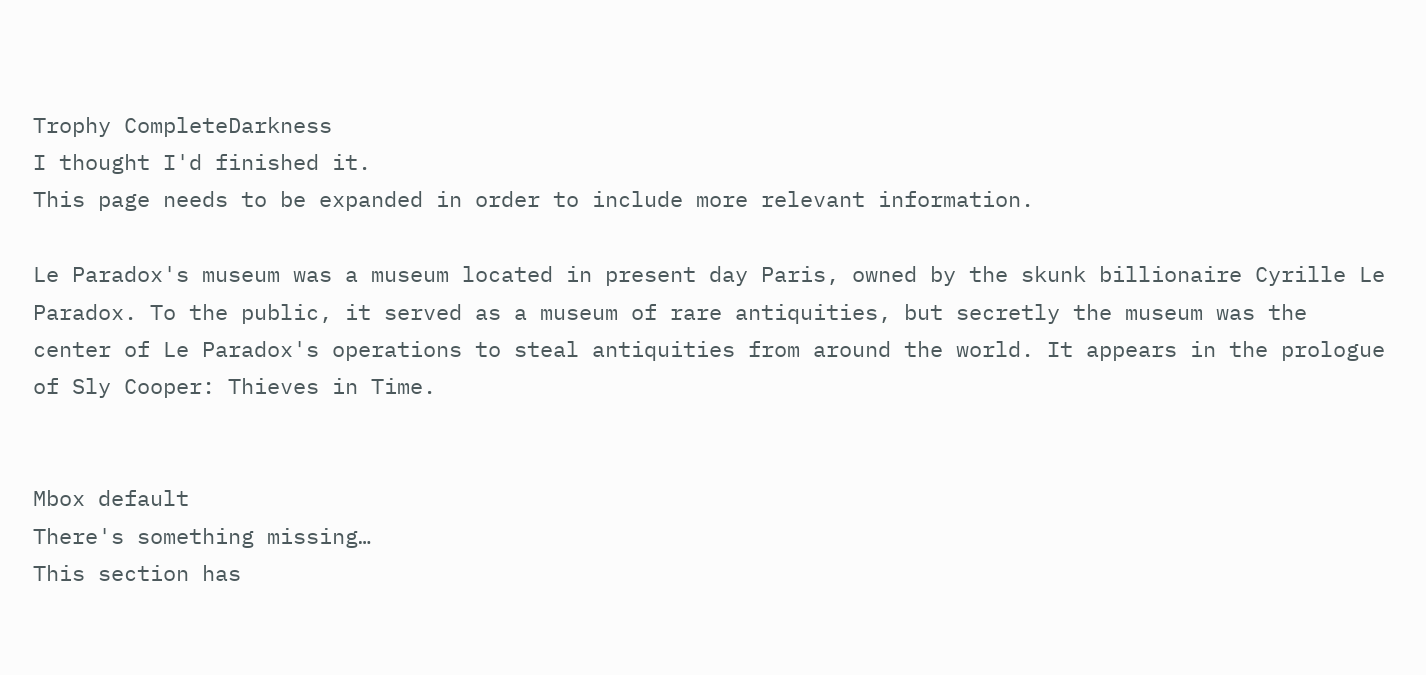Trophy CompleteDarkness
I thought I'd finished it.
This page needs to be expanded in order to include more relevant information.

Le Paradox's museum was a museum located in present day Paris, owned by the skunk billionaire Cyrille Le Paradox. To the public, it served as a museum of rare antiquities, but secretly the museum was the center of Le Paradox's operations to steal antiquities from around the world. It appears in the prologue of Sly Cooper: Thieves in Time.


Mbox default
There's something missing…
This section has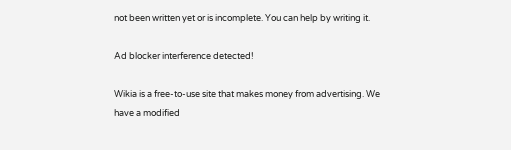not been written yet or is incomplete. You can help by writing it.

Ad blocker interference detected!

Wikia is a free-to-use site that makes money from advertising. We have a modified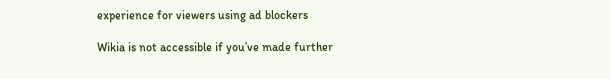experience for viewers using ad blockers

Wikia is not accessible if you’ve made further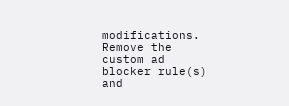modifications. Remove the custom ad blocker rule(s) and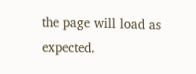the page will load as expected.